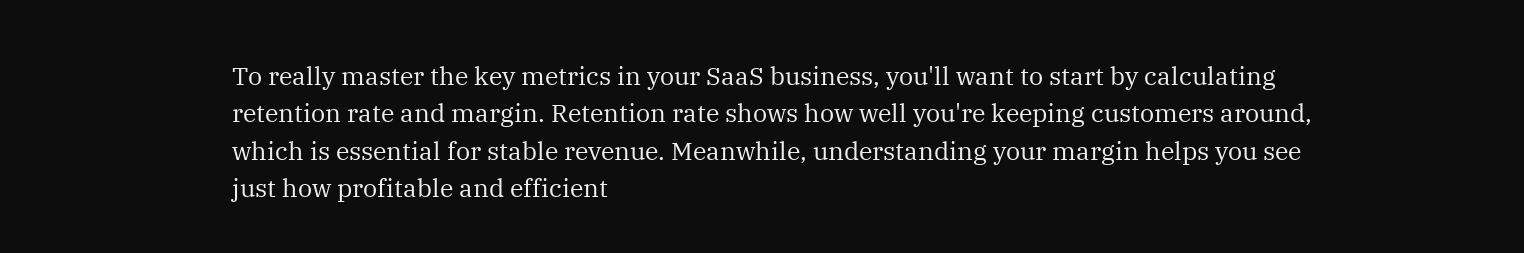To really master the key metrics in your SaaS business, you'll want to start by calculating retention rate and margin. Retention rate shows how well you're keeping customers around, which is essential for stable revenue. Meanwhile, understanding your margin helps you see just how profitable and efficient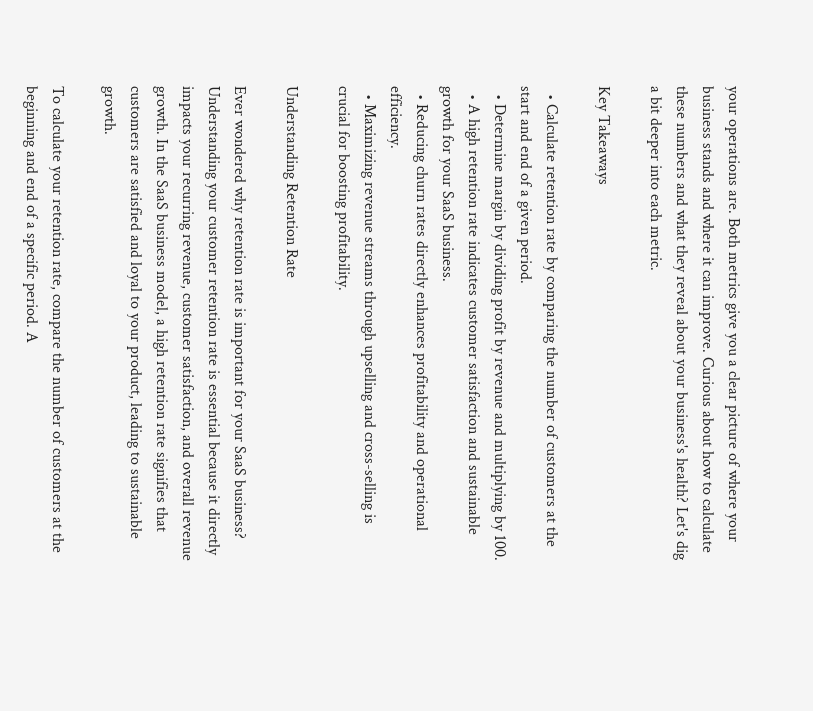your operations are. Both metrics give you a clear picture of where your business stands and where it can improve. Curious about how to calculate these numbers and what they reveal about your business's health? Let's dig a bit deeper into each metric.

Key Takeaways

  • Calculate retention rate by comparing the number of customers at the start and end of a given period.
  • Determine margin by dividing profit by revenue and multiplying by 100.
  • A high retention rate indicates customer satisfaction and sustainable growth for your SaaS business.
  • Reducing churn rates directly enhances profitability and operational efficiency.
  • Maximizing revenue streams through upselling and cross-selling is crucial for boosting profitability.

Understanding Retention Rate

Ever wondered why retention rate is important for your SaaS business? Understanding your customer retention rate is essential because it directly impacts your recurring revenue, customer satisfaction, and overall revenue growth. In the SaaS business model, a high retention rate signifies that customers are satisfied and loyal to your product, leading to sustainable growth.

To calculate your retention rate, compare the number of customers at the beginning and end of a specific period. A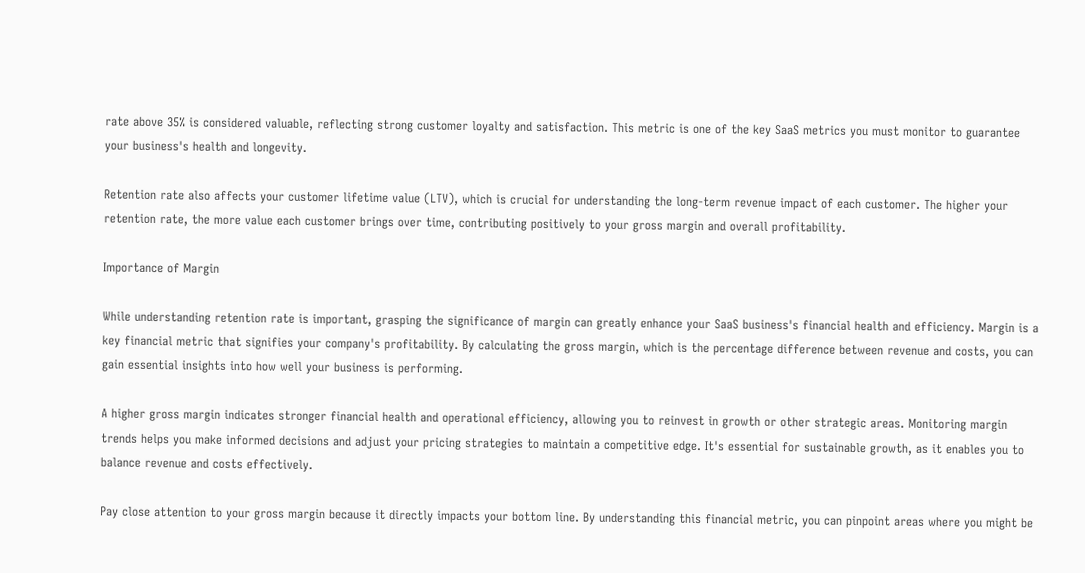rate above 35% is considered valuable, reflecting strong customer loyalty and satisfaction. This metric is one of the key SaaS metrics you must monitor to guarantee your business's health and longevity.

Retention rate also affects your customer lifetime value (LTV), which is crucial for understanding the long-term revenue impact of each customer. The higher your retention rate, the more value each customer brings over time, contributing positively to your gross margin and overall profitability.

Importance of Margin

While understanding retention rate is important, grasping the significance of margin can greatly enhance your SaaS business's financial health and efficiency. Margin is a key financial metric that signifies your company's profitability. By calculating the gross margin, which is the percentage difference between revenue and costs, you can gain essential insights into how well your business is performing.

A higher gross margin indicates stronger financial health and operational efficiency, allowing you to reinvest in growth or other strategic areas. Monitoring margin trends helps you make informed decisions and adjust your pricing strategies to maintain a competitive edge. It's essential for sustainable growth, as it enables you to balance revenue and costs effectively.

Pay close attention to your gross margin because it directly impacts your bottom line. By understanding this financial metric, you can pinpoint areas where you might be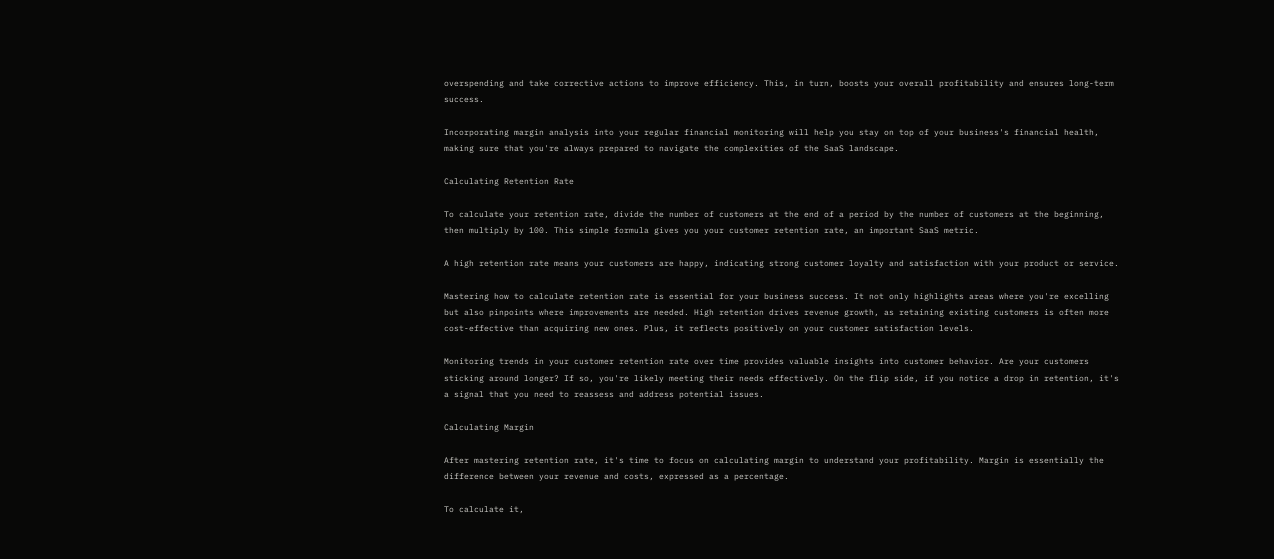overspending and take corrective actions to improve efficiency. This, in turn, boosts your overall profitability and ensures long-term success.

Incorporating margin analysis into your regular financial monitoring will help you stay on top of your business's financial health, making sure that you're always prepared to navigate the complexities of the SaaS landscape.

Calculating Retention Rate

To calculate your retention rate, divide the number of customers at the end of a period by the number of customers at the beginning, then multiply by 100. This simple formula gives you your customer retention rate, an important SaaS metric.

A high retention rate means your customers are happy, indicating strong customer loyalty and satisfaction with your product or service.

Mastering how to calculate retention rate is essential for your business success. It not only highlights areas where you're excelling but also pinpoints where improvements are needed. High retention drives revenue growth, as retaining existing customers is often more cost-effective than acquiring new ones. Plus, it reflects positively on your customer satisfaction levels.

Monitoring trends in your customer retention rate over time provides valuable insights into customer behavior. Are your customers sticking around longer? If so, you're likely meeting their needs effectively. On the flip side, if you notice a drop in retention, it's a signal that you need to reassess and address potential issues.

Calculating Margin

After mastering retention rate, it's time to focus on calculating margin to understand your profitability. Margin is essentially the difference between your revenue and costs, expressed as a percentage.

To calculate it,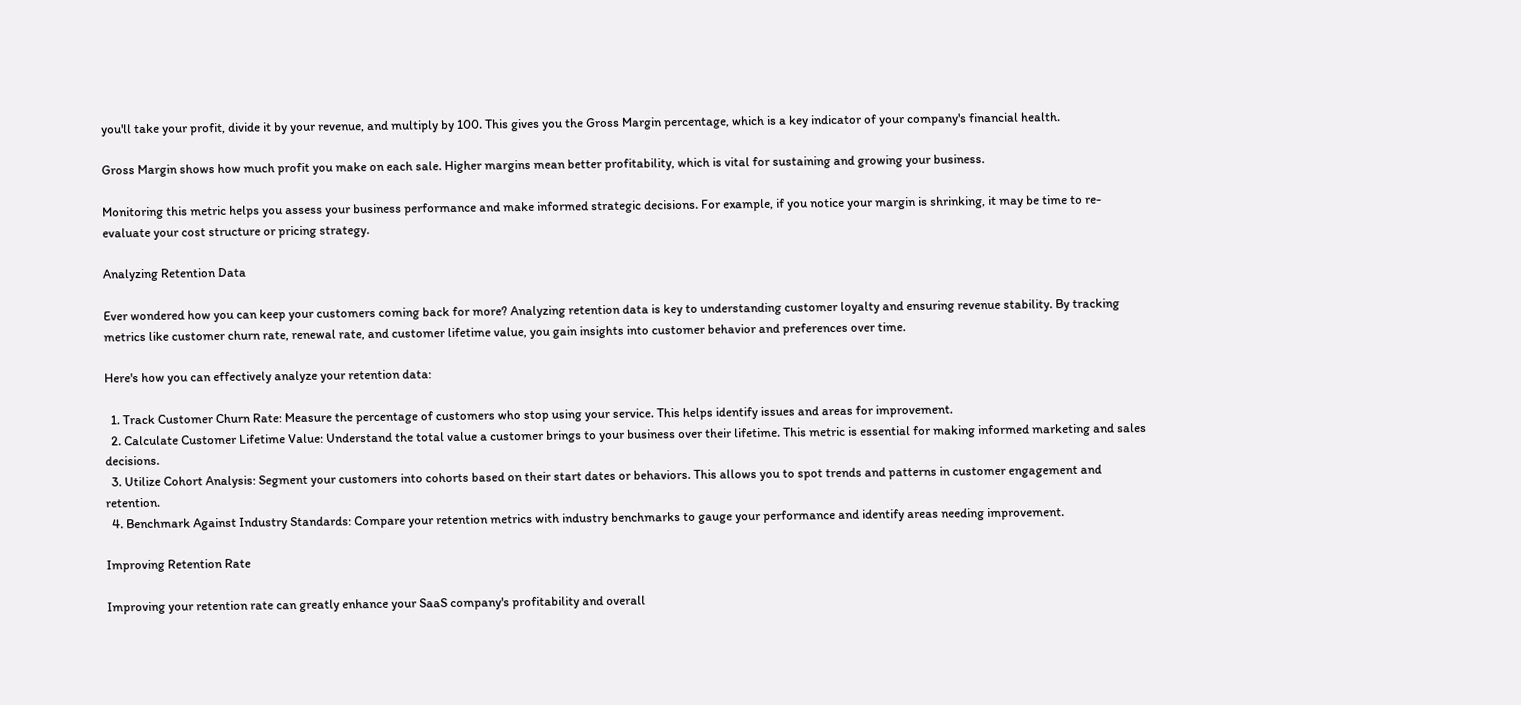you'll take your profit, divide it by your revenue, and multiply by 100. This gives you the Gross Margin percentage, which is a key indicator of your company's financial health.

Gross Margin shows how much profit you make on each sale. Higher margins mean better profitability, which is vital for sustaining and growing your business.

Monitoring this metric helps you assess your business performance and make informed strategic decisions. For example, if you notice your margin is shrinking, it may be time to re-evaluate your cost structure or pricing strategy.

Analyzing Retention Data

Ever wondered how you can keep your customers coming back for more? Analyzing retention data is key to understanding customer loyalty and ensuring revenue stability. By tracking metrics like customer churn rate, renewal rate, and customer lifetime value, you gain insights into customer behavior and preferences over time.

Here's how you can effectively analyze your retention data:

  1. Track Customer Churn Rate: Measure the percentage of customers who stop using your service. This helps identify issues and areas for improvement.
  2. Calculate Customer Lifetime Value: Understand the total value a customer brings to your business over their lifetime. This metric is essential for making informed marketing and sales decisions.
  3. Utilize Cohort Analysis: Segment your customers into cohorts based on their start dates or behaviors. This allows you to spot trends and patterns in customer engagement and retention.
  4. Benchmark Against Industry Standards: Compare your retention metrics with industry benchmarks to gauge your performance and identify areas needing improvement.

Improving Retention Rate

Improving your retention rate can greatly enhance your SaaS company's profitability and overall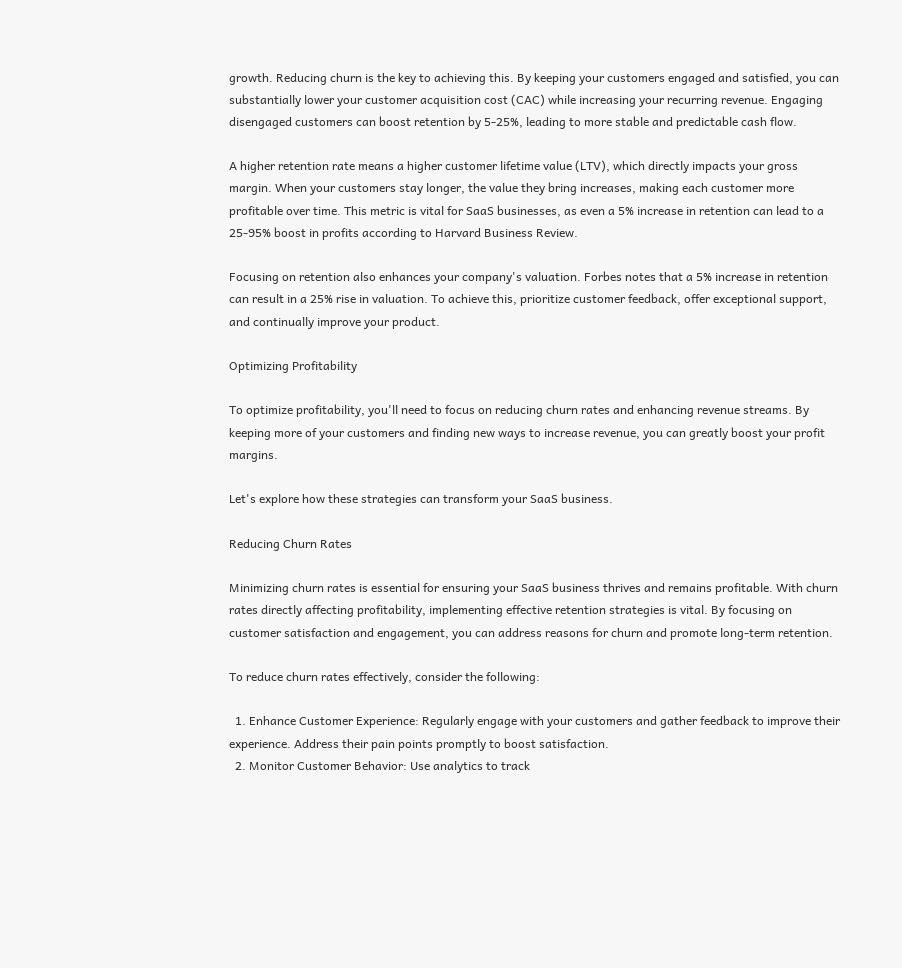growth. Reducing churn is the key to achieving this. By keeping your customers engaged and satisfied, you can substantially lower your customer acquisition cost (CAC) while increasing your recurring revenue. Engaging disengaged customers can boost retention by 5-25%, leading to more stable and predictable cash flow.

A higher retention rate means a higher customer lifetime value (LTV), which directly impacts your gross margin. When your customers stay longer, the value they bring increases, making each customer more profitable over time. This metric is vital for SaaS businesses, as even a 5% increase in retention can lead to a 25-95% boost in profits according to Harvard Business Review.

Focusing on retention also enhances your company's valuation. Forbes notes that a 5% increase in retention can result in a 25% rise in valuation. To achieve this, prioritize customer feedback, offer exceptional support, and continually improve your product.

Optimizing Profitability

To optimize profitability, you'll need to focus on reducing churn rates and enhancing revenue streams. By keeping more of your customers and finding new ways to increase revenue, you can greatly boost your profit margins.

Let's explore how these strategies can transform your SaaS business.

Reducing Churn Rates

Minimizing churn rates is essential for ensuring your SaaS business thrives and remains profitable. With churn rates directly affecting profitability, implementing effective retention strategies is vital. By focusing on customer satisfaction and engagement, you can address reasons for churn and promote long-term retention.

To reduce churn rates effectively, consider the following:

  1. Enhance Customer Experience: Regularly engage with your customers and gather feedback to improve their experience. Address their pain points promptly to boost satisfaction.
  2. Monitor Customer Behavior: Use analytics to track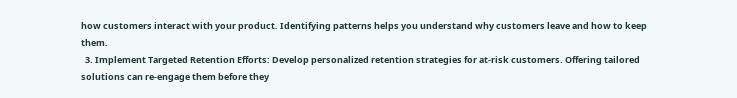how customers interact with your product. Identifying patterns helps you understand why customers leave and how to keep them.
  3. Implement Targeted Retention Efforts: Develop personalized retention strategies for at-risk customers. Offering tailored solutions can re-engage them before they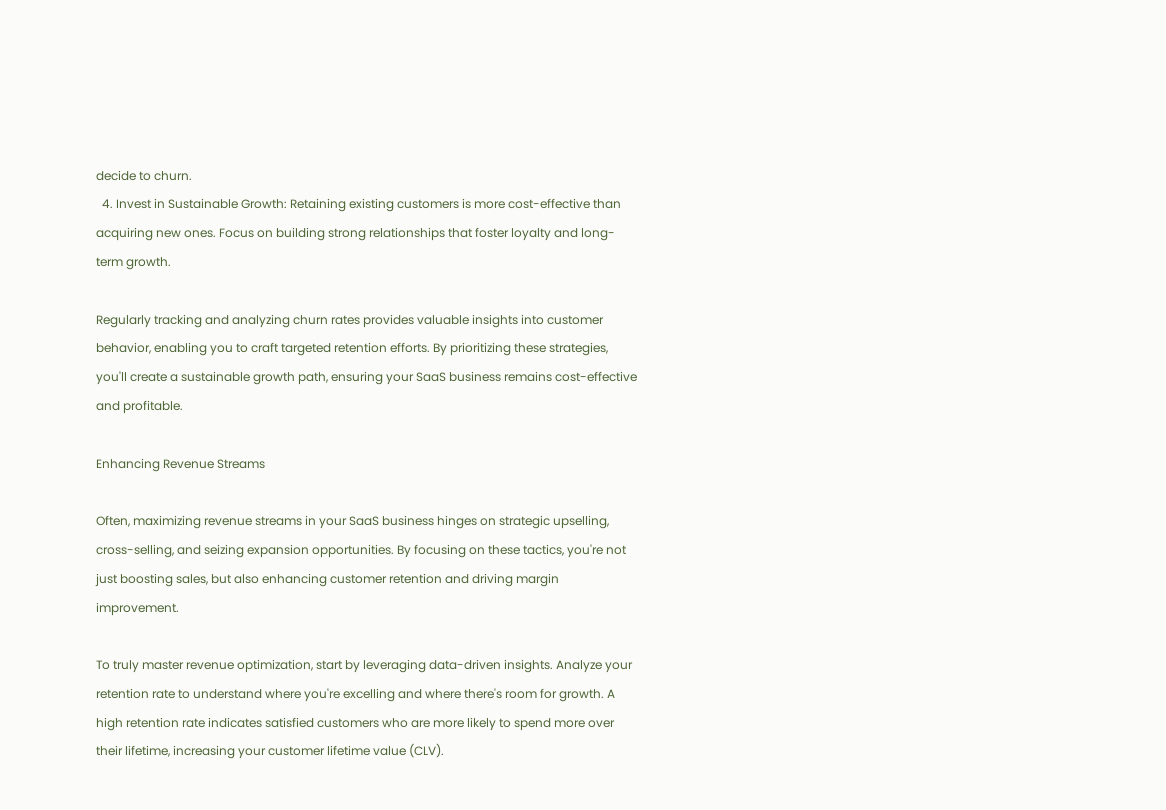decide to churn.
  4. Invest in Sustainable Growth: Retaining existing customers is more cost-effective than acquiring new ones. Focus on building strong relationships that foster loyalty and long-term growth.

Regularly tracking and analyzing churn rates provides valuable insights into customer behavior, enabling you to craft targeted retention efforts. By prioritizing these strategies, you'll create a sustainable growth path, ensuring your SaaS business remains cost-effective and profitable.

Enhancing Revenue Streams

Often, maximizing revenue streams in your SaaS business hinges on strategic upselling, cross-selling, and seizing expansion opportunities. By focusing on these tactics, you're not just boosting sales, but also enhancing customer retention and driving margin improvement.

To truly master revenue optimization, start by leveraging data-driven insights. Analyze your retention rate to understand where you're excelling and where there's room for growth. A high retention rate indicates satisfied customers who are more likely to spend more over their lifetime, increasing your customer lifetime value (CLV).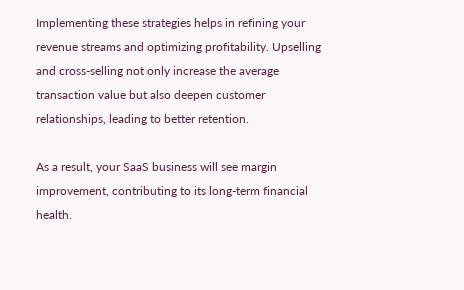Implementing these strategies helps in refining your revenue streams and optimizing profitability. Upselling and cross-selling not only increase the average transaction value but also deepen customer relationships, leading to better retention.

As a result, your SaaS business will see margin improvement, contributing to its long-term financial health.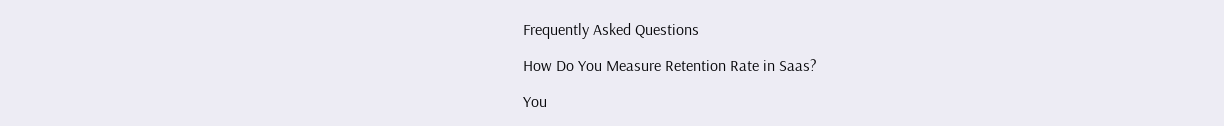Frequently Asked Questions

How Do You Measure Retention Rate in Saas?

You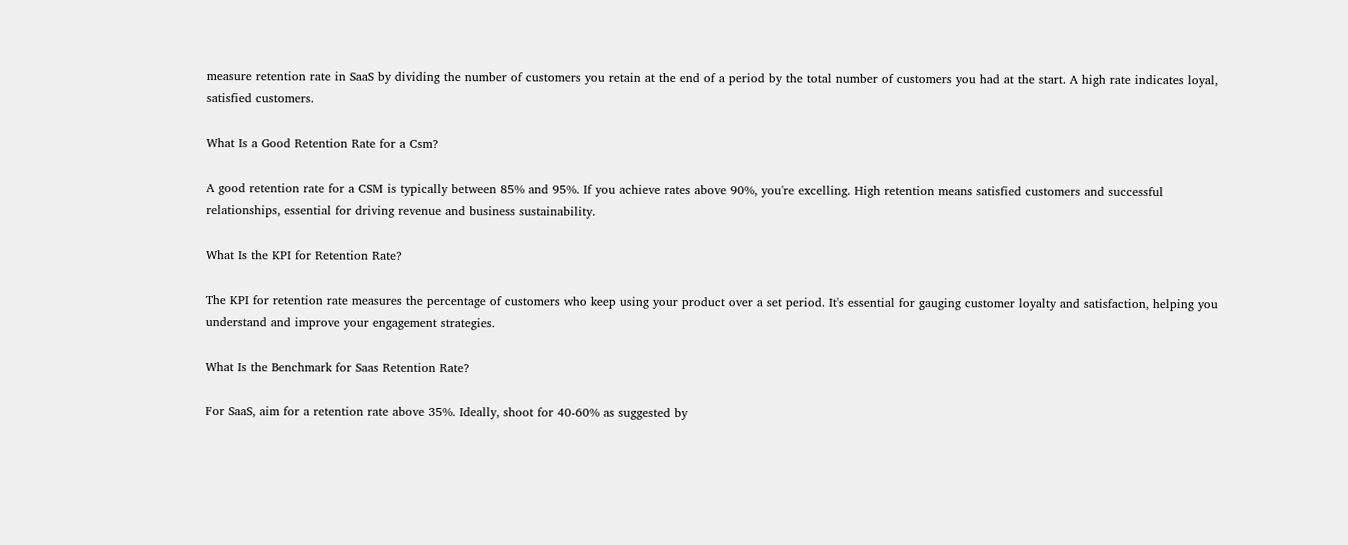measure retention rate in SaaS by dividing the number of customers you retain at the end of a period by the total number of customers you had at the start. A high rate indicates loyal, satisfied customers.

What Is a Good Retention Rate for a Csm?

A good retention rate for a CSM is typically between 85% and 95%. If you achieve rates above 90%, you're excelling. High retention means satisfied customers and successful relationships, essential for driving revenue and business sustainability.

What Is the KPI for Retention Rate?

The KPI for retention rate measures the percentage of customers who keep using your product over a set period. It's essential for gauging customer loyalty and satisfaction, helping you understand and improve your engagement strategies.

What Is the Benchmark for Saas Retention Rate?

For SaaS, aim for a retention rate above 35%. Ideally, shoot for 40-60% as suggested by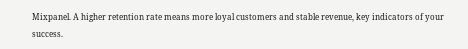Mixpanel. A higher retention rate means more loyal customers and stable revenue, key indicators of your success.